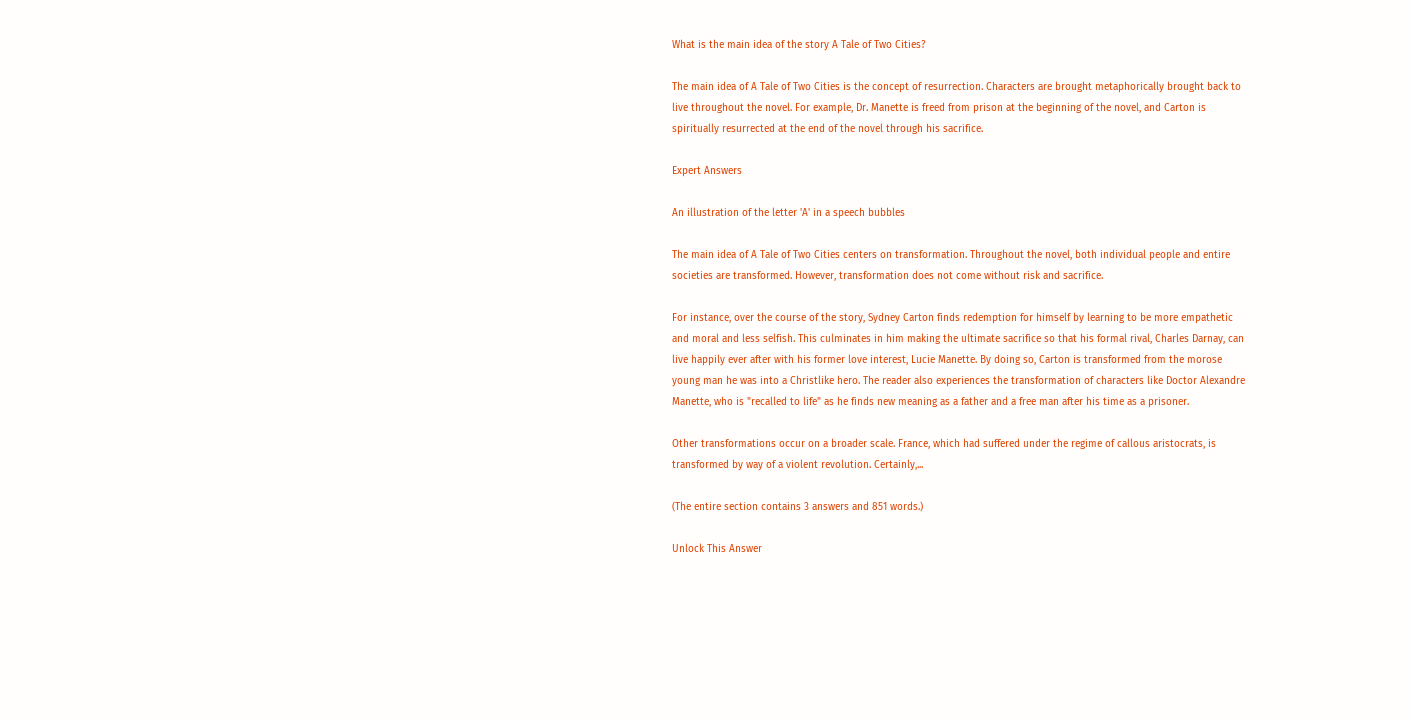What is the main idea of the story A Tale of Two Cities?

The main idea of A Tale of Two Cities is the concept of resurrection. Characters are brought metaphorically brought back to live throughout the novel. For example, Dr. Manette is freed from prison at the beginning of the novel, and Carton is spiritually resurrected at the end of the novel through his sacrifice.

Expert Answers

An illustration of the letter 'A' in a speech bubbles

The main idea of A Tale of Two Cities centers on transformation. Throughout the novel, both individual people and entire societies are transformed. However, transformation does not come without risk and sacrifice.

For instance, over the course of the story, Sydney Carton finds redemption for himself by learning to be more empathetic and moral and less selfish. This culminates in him making the ultimate sacrifice so that his formal rival, Charles Darnay, can live happily ever after with his former love interest, Lucie Manette. By doing so, Carton is transformed from the morose young man he was into a Christlike hero. The reader also experiences the transformation of characters like Doctor Alexandre Manette, who is "recalled to life" as he finds new meaning as a father and a free man after his time as a prisoner.

Other transformations occur on a broader scale. France, which had suffered under the regime of callous aristocrats, is transformed by way of a violent revolution. Certainly,...

(The entire section contains 3 answers and 851 words.)

Unlock This Answer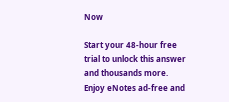Now

Start your 48-hour free trial to unlock this answer and thousands more. Enjoy eNotes ad-free and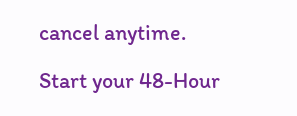cancel anytime.

Start your 48-Hour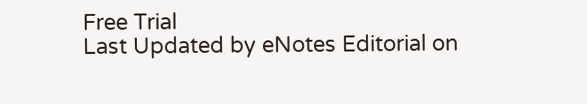Free Trial
Last Updated by eNotes Editorial on